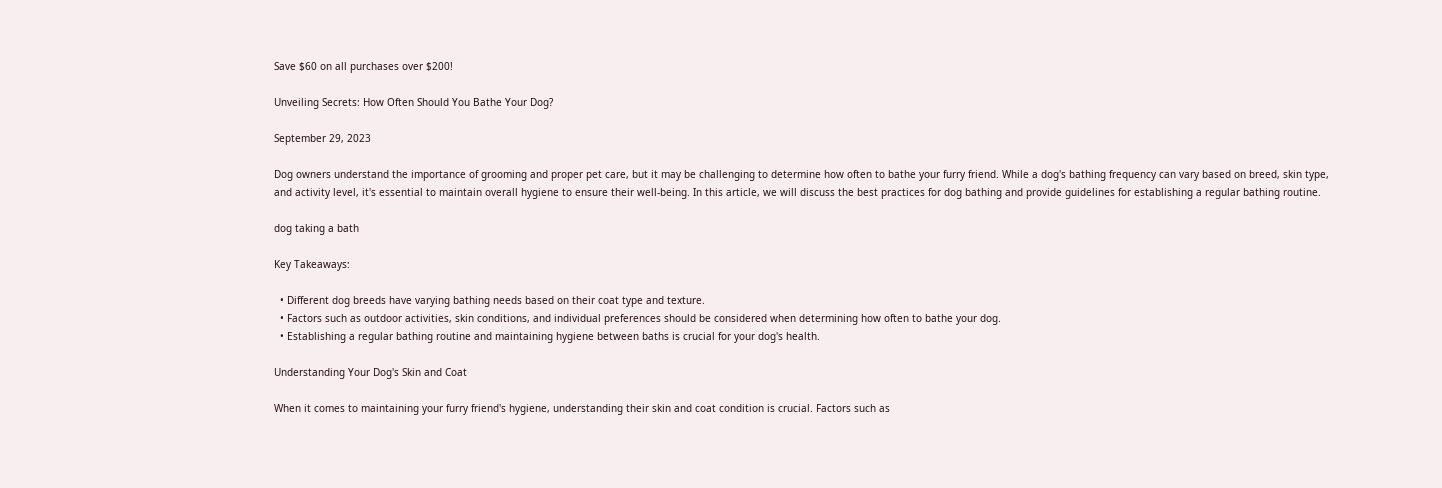Save $60 on all purchases over $200!

Unveiling Secrets: How Often Should You Bathe Your Dog?

September 29, 2023

Dog owners understand the importance of grooming and proper pet care, but it may be challenging to determine how often to bathe your furry friend. While a dog's bathing frequency can vary based on breed, skin type, and activity level, it's essential to maintain overall hygiene to ensure their well-being. In this article, we will discuss the best practices for dog bathing and provide guidelines for establishing a regular bathing routine.

dog taking a bath

Key Takeaways:

  • Different dog breeds have varying bathing needs based on their coat type and texture.
  • Factors such as outdoor activities, skin conditions, and individual preferences should be considered when determining how often to bathe your dog.
  • Establishing a regular bathing routine and maintaining hygiene between baths is crucial for your dog's health.

Understanding Your Dog's Skin and Coat

When it comes to maintaining your furry friend's hygiene, understanding their skin and coat condition is crucial. Factors such as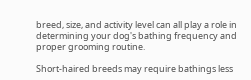breed, size, and activity level can all play a role in determining your dog's bathing frequency and proper grooming routine.

Short-haired breeds may require bathings less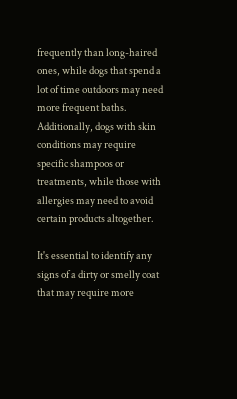frequently than long-haired ones, while dogs that spend a lot of time outdoors may need more frequent baths. Additionally, dogs with skin conditions may require specific shampoos or treatments, while those with allergies may need to avoid certain products altogether.

It's essential to identify any signs of a dirty or smelly coat that may require more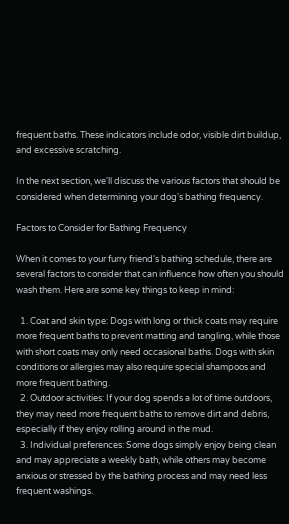frequent baths. These indicators include odor, visible dirt buildup, and excessive scratching.

In the next section, we'll discuss the various factors that should be considered when determining your dog's bathing frequency.

Factors to Consider for Bathing Frequency

When it comes to your furry friend's bathing schedule, there are several factors to consider that can influence how often you should wash them. Here are some key things to keep in mind:

  1. Coat and skin type: Dogs with long or thick coats may require more frequent baths to prevent matting and tangling, while those with short coats may only need occasional baths. Dogs with skin conditions or allergies may also require special shampoos and more frequent bathing.
  2. Outdoor activities: If your dog spends a lot of time outdoors, they may need more frequent baths to remove dirt and debris, especially if they enjoy rolling around in the mud.
  3. Individual preferences: Some dogs simply enjoy being clean and may appreciate a weekly bath, while others may become anxious or stressed by the bathing process and may need less frequent washings.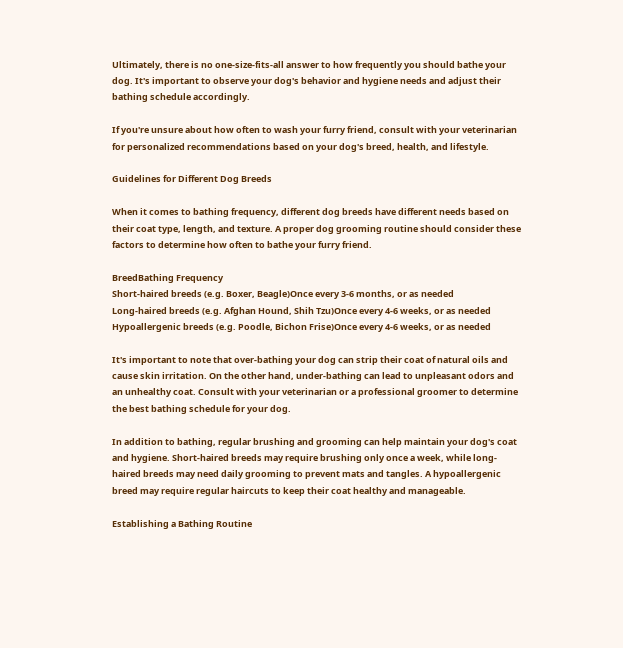Ultimately, there is no one-size-fits-all answer to how frequently you should bathe your dog. It's important to observe your dog's behavior and hygiene needs and adjust their bathing schedule accordingly.

If you're unsure about how often to wash your furry friend, consult with your veterinarian for personalized recommendations based on your dog's breed, health, and lifestyle.

Guidelines for Different Dog Breeds

When it comes to bathing frequency, different dog breeds have different needs based on their coat type, length, and texture. A proper dog grooming routine should consider these factors to determine how often to bathe your furry friend.

BreedBathing Frequency
Short-haired breeds (e.g. Boxer, Beagle)Once every 3-6 months, or as needed
Long-haired breeds (e.g. Afghan Hound, Shih Tzu)Once every 4-6 weeks, or as needed
Hypoallergenic breeds (e.g. Poodle, Bichon Frise)Once every 4-6 weeks, or as needed

It's important to note that over-bathing your dog can strip their coat of natural oils and cause skin irritation. On the other hand, under-bathing can lead to unpleasant odors and an unhealthy coat. Consult with your veterinarian or a professional groomer to determine the best bathing schedule for your dog.

In addition to bathing, regular brushing and grooming can help maintain your dog's coat and hygiene. Short-haired breeds may require brushing only once a week, while long-haired breeds may need daily grooming to prevent mats and tangles. A hypoallergenic breed may require regular haircuts to keep their coat healthy and manageable.

Establishing a Bathing Routine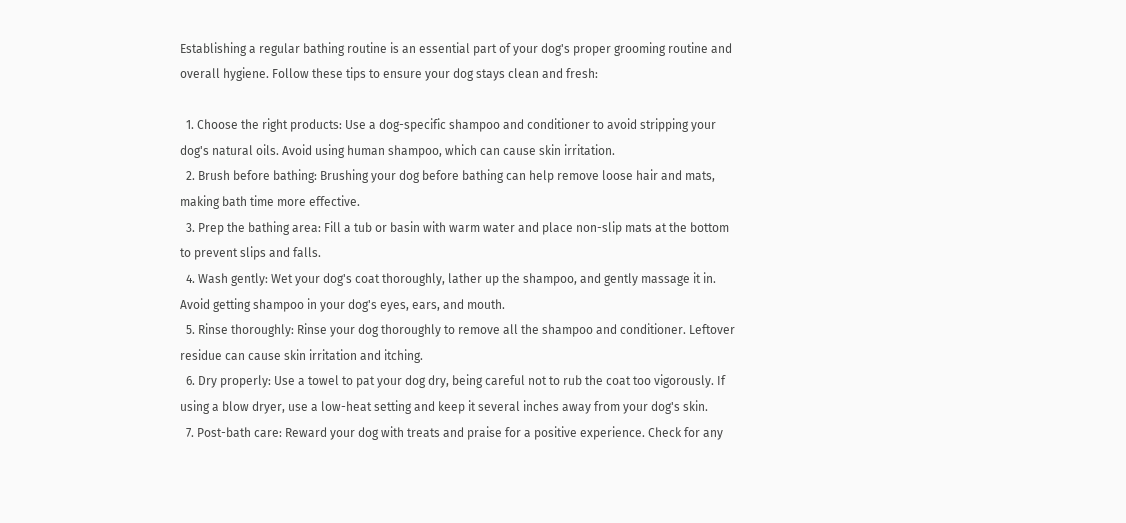Establishing a regular bathing routine is an essential part of your dog's proper grooming routine and overall hygiene. Follow these tips to ensure your dog stays clean and fresh:

  1. Choose the right products: Use a dog-specific shampoo and conditioner to avoid stripping your dog's natural oils. Avoid using human shampoo, which can cause skin irritation.
  2. Brush before bathing: Brushing your dog before bathing can help remove loose hair and mats, making bath time more effective.
  3. Prep the bathing area: Fill a tub or basin with warm water and place non-slip mats at the bottom to prevent slips and falls.
  4. Wash gently: Wet your dog's coat thoroughly, lather up the shampoo, and gently massage it in. Avoid getting shampoo in your dog's eyes, ears, and mouth.
  5. Rinse thoroughly: Rinse your dog thoroughly to remove all the shampoo and conditioner. Leftover residue can cause skin irritation and itching.
  6. Dry properly: Use a towel to pat your dog dry, being careful not to rub the coat too vigorously. If using a blow dryer, use a low-heat setting and keep it several inches away from your dog's skin.
  7. Post-bath care: Reward your dog with treats and praise for a positive experience. Check for any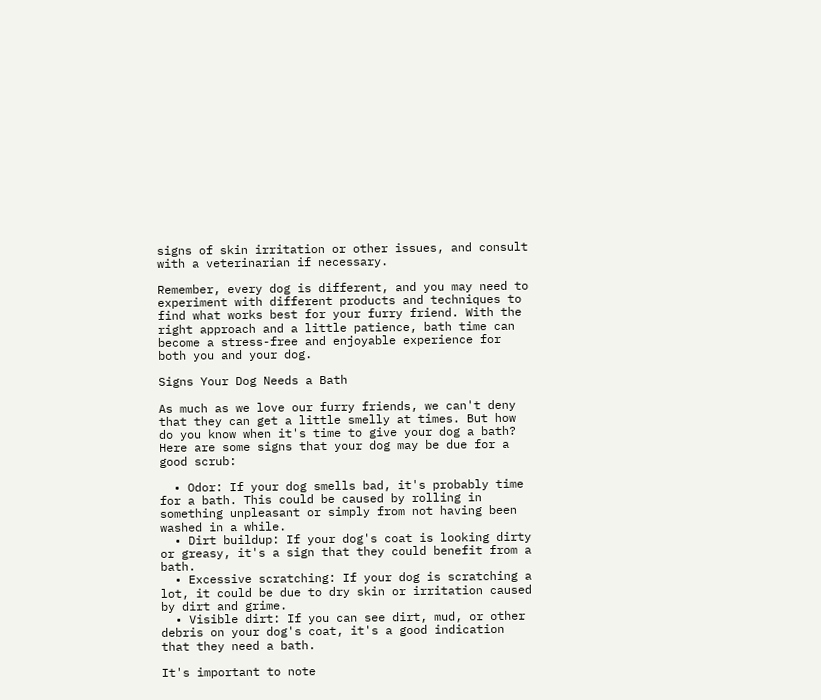signs of skin irritation or other issues, and consult with a veterinarian if necessary.

Remember, every dog is different, and you may need to experiment with different products and techniques to find what works best for your furry friend. With the right approach and a little patience, bath time can become a stress-free and enjoyable experience for both you and your dog.

Signs Your Dog Needs a Bath

As much as we love our furry friends, we can't deny that they can get a little smelly at times. But how do you know when it's time to give your dog a bath? Here are some signs that your dog may be due for a good scrub:

  • Odor: If your dog smells bad, it's probably time for a bath. This could be caused by rolling in something unpleasant or simply from not having been washed in a while.
  • Dirt buildup: If your dog's coat is looking dirty or greasy, it's a sign that they could benefit from a bath.
  • Excessive scratching: If your dog is scratching a lot, it could be due to dry skin or irritation caused by dirt and grime.
  • Visible dirt: If you can see dirt, mud, or other debris on your dog's coat, it's a good indication that they need a bath.

It's important to note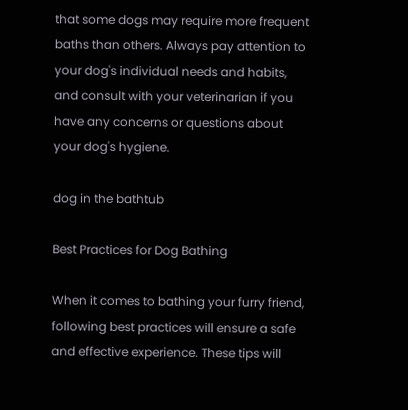that some dogs may require more frequent baths than others. Always pay attention to your dog's individual needs and habits, and consult with your veterinarian if you have any concerns or questions about your dog's hygiene.

dog in the bathtub

Best Practices for Dog Bathing

When it comes to bathing your furry friend, following best practices will ensure a safe and effective experience. These tips will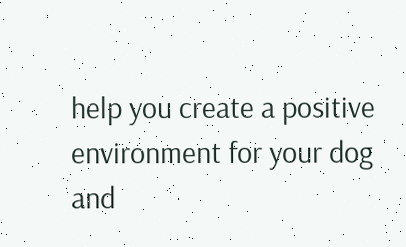help you create a positive environment for your dog and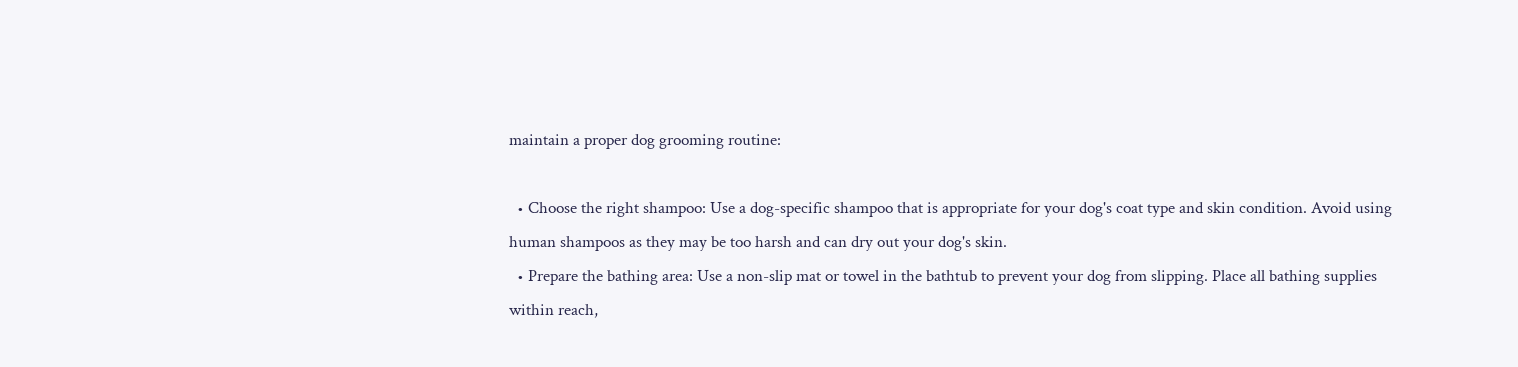maintain a proper dog grooming routine:

  • Choose the right shampoo: Use a dog-specific shampoo that is appropriate for your dog's coat type and skin condition. Avoid using human shampoos as they may be too harsh and can dry out your dog's skin.
  • Prepare the bathing area: Use a non-slip mat or towel in the bathtub to prevent your dog from slipping. Place all bathing supplies within reach,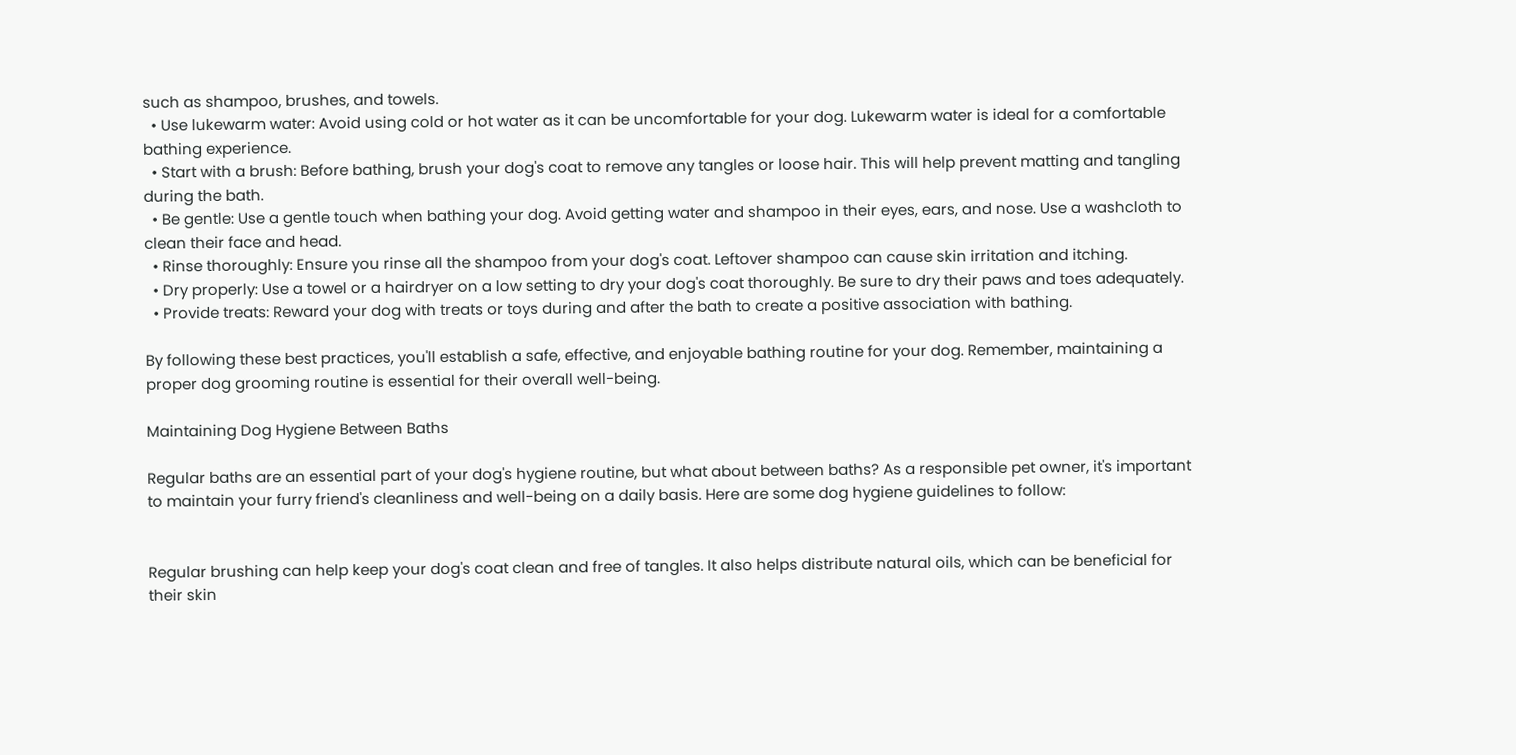such as shampoo, brushes, and towels.
  • Use lukewarm water: Avoid using cold or hot water as it can be uncomfortable for your dog. Lukewarm water is ideal for a comfortable bathing experience.
  • Start with a brush: Before bathing, brush your dog's coat to remove any tangles or loose hair. This will help prevent matting and tangling during the bath.
  • Be gentle: Use a gentle touch when bathing your dog. Avoid getting water and shampoo in their eyes, ears, and nose. Use a washcloth to clean their face and head.
  • Rinse thoroughly: Ensure you rinse all the shampoo from your dog's coat. Leftover shampoo can cause skin irritation and itching.
  • Dry properly: Use a towel or a hairdryer on a low setting to dry your dog's coat thoroughly. Be sure to dry their paws and toes adequately.
  • Provide treats: Reward your dog with treats or toys during and after the bath to create a positive association with bathing.

By following these best practices, you'll establish a safe, effective, and enjoyable bathing routine for your dog. Remember, maintaining a proper dog grooming routine is essential for their overall well-being.

Maintaining Dog Hygiene Between Baths

Regular baths are an essential part of your dog's hygiene routine, but what about between baths? As a responsible pet owner, it's important to maintain your furry friend's cleanliness and well-being on a daily basis. Here are some dog hygiene guidelines to follow:


Regular brushing can help keep your dog's coat clean and free of tangles. It also helps distribute natural oils, which can be beneficial for their skin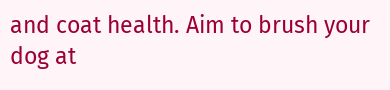and coat health. Aim to brush your dog at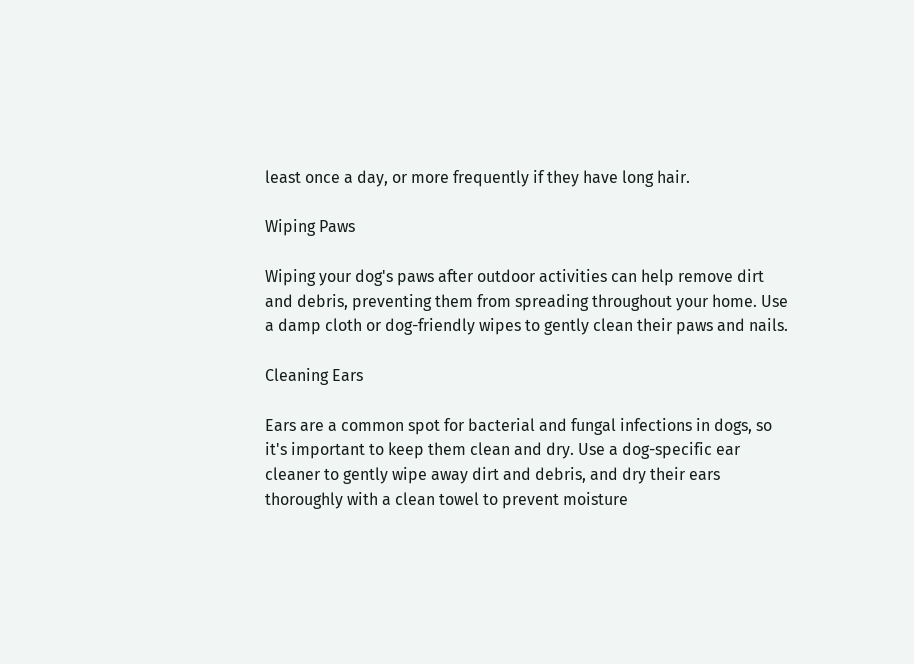least once a day, or more frequently if they have long hair.

Wiping Paws

Wiping your dog's paws after outdoor activities can help remove dirt and debris, preventing them from spreading throughout your home. Use a damp cloth or dog-friendly wipes to gently clean their paws and nails.

Cleaning Ears

Ears are a common spot for bacterial and fungal infections in dogs, so it's important to keep them clean and dry. Use a dog-specific ear cleaner to gently wipe away dirt and debris, and dry their ears thoroughly with a clean towel to prevent moisture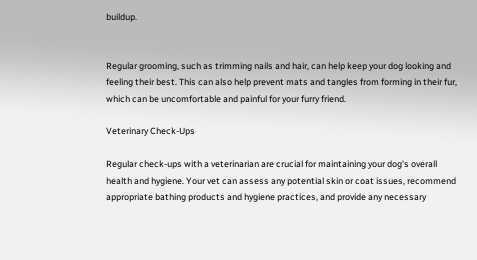buildup.


Regular grooming, such as trimming nails and hair, can help keep your dog looking and feeling their best. This can also help prevent mats and tangles from forming in their fur, which can be uncomfortable and painful for your furry friend.

Veterinary Check-Ups

Regular check-ups with a veterinarian are crucial for maintaining your dog's overall health and hygiene. Your vet can assess any potential skin or coat issues, recommend appropriate bathing products and hygiene practices, and provide any necessary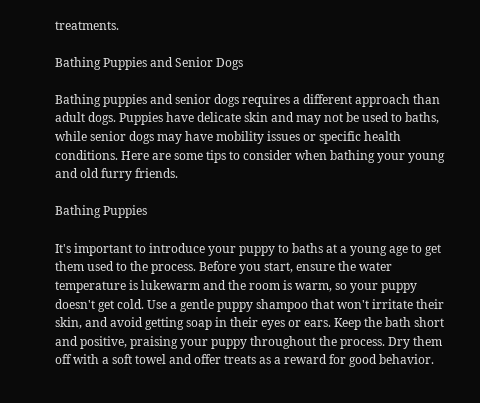treatments.

Bathing Puppies and Senior Dogs

Bathing puppies and senior dogs requires a different approach than adult dogs. Puppies have delicate skin and may not be used to baths, while senior dogs may have mobility issues or specific health conditions. Here are some tips to consider when bathing your young and old furry friends.

Bathing Puppies

It's important to introduce your puppy to baths at a young age to get them used to the process. Before you start, ensure the water temperature is lukewarm and the room is warm, so your puppy doesn't get cold. Use a gentle puppy shampoo that won't irritate their skin, and avoid getting soap in their eyes or ears. Keep the bath short and positive, praising your puppy throughout the process. Dry them off with a soft towel and offer treats as a reward for good behavior.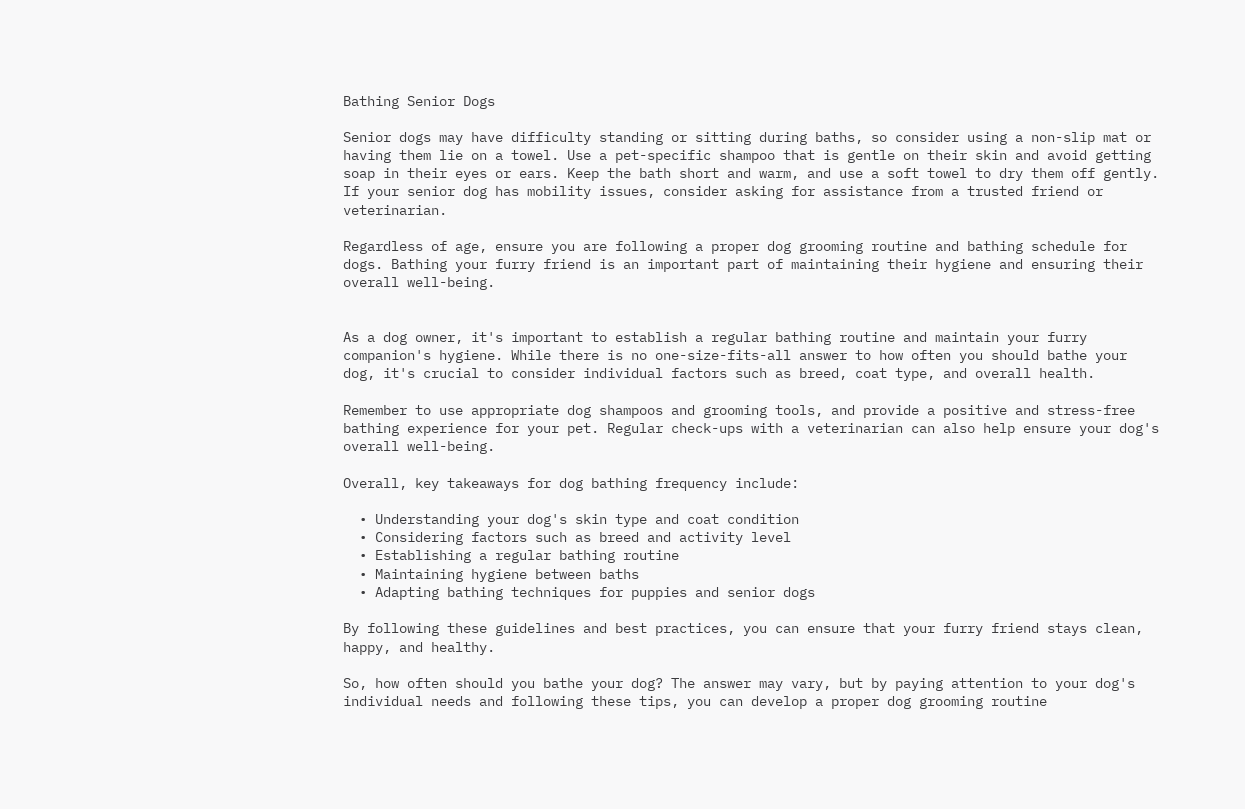Bathing Senior Dogs

Senior dogs may have difficulty standing or sitting during baths, so consider using a non-slip mat or having them lie on a towel. Use a pet-specific shampoo that is gentle on their skin and avoid getting soap in their eyes or ears. Keep the bath short and warm, and use a soft towel to dry them off gently. If your senior dog has mobility issues, consider asking for assistance from a trusted friend or veterinarian.

Regardless of age, ensure you are following a proper dog grooming routine and bathing schedule for dogs. Bathing your furry friend is an important part of maintaining their hygiene and ensuring their overall well-being.


As a dog owner, it's important to establish a regular bathing routine and maintain your furry companion's hygiene. While there is no one-size-fits-all answer to how often you should bathe your dog, it's crucial to consider individual factors such as breed, coat type, and overall health.

Remember to use appropriate dog shampoos and grooming tools, and provide a positive and stress-free bathing experience for your pet. Regular check-ups with a veterinarian can also help ensure your dog's overall well-being.

Overall, key takeaways for dog bathing frequency include:

  • Understanding your dog's skin type and coat condition
  • Considering factors such as breed and activity level
  • Establishing a regular bathing routine
  • Maintaining hygiene between baths
  • Adapting bathing techniques for puppies and senior dogs

By following these guidelines and best practices, you can ensure that your furry friend stays clean, happy, and healthy.

So, how often should you bathe your dog? The answer may vary, but by paying attention to your dog's individual needs and following these tips, you can develop a proper dog grooming routine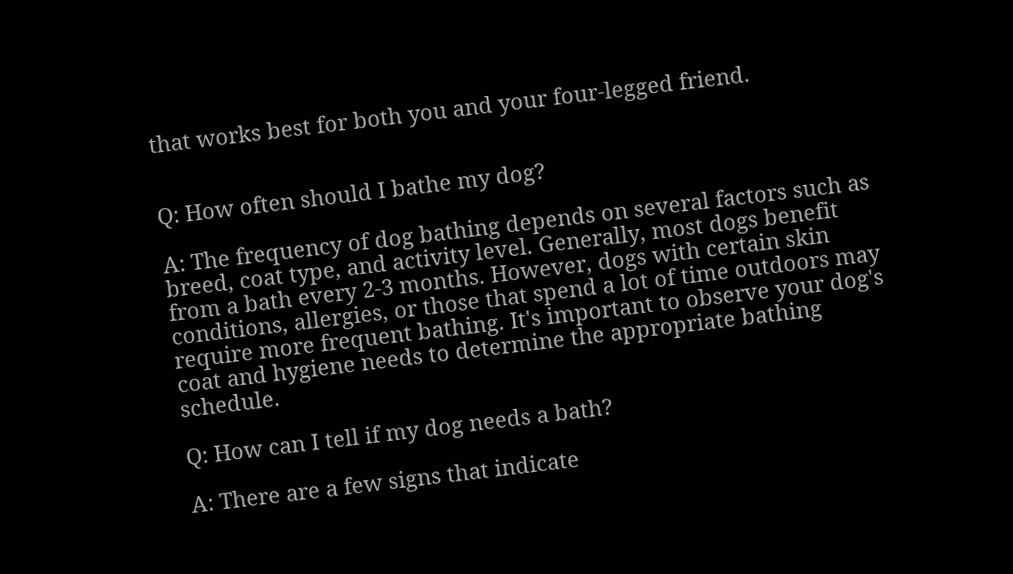that works best for both you and your four-legged friend.


Q: How often should I bathe my dog?

A: The frequency of dog bathing depends on several factors such as breed, coat type, and activity level. Generally, most dogs benefit from a bath every 2-3 months. However, dogs with certain skin conditions, allergies, or those that spend a lot of time outdoors may require more frequent bathing. It's important to observe your dog's coat and hygiene needs to determine the appropriate bathing schedule.

Q: How can I tell if my dog needs a bath?

A: There are a few signs that indicate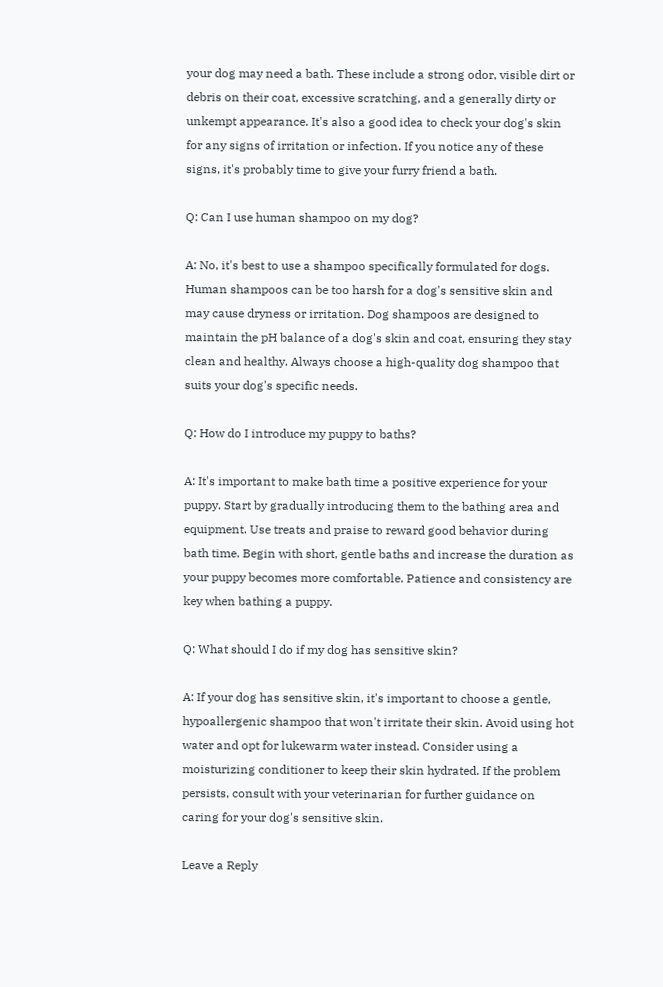your dog may need a bath. These include a strong odor, visible dirt or debris on their coat, excessive scratching, and a generally dirty or unkempt appearance. It's also a good idea to check your dog's skin for any signs of irritation or infection. If you notice any of these signs, it's probably time to give your furry friend a bath.

Q: Can I use human shampoo on my dog?

A: No, it's best to use a shampoo specifically formulated for dogs. Human shampoos can be too harsh for a dog's sensitive skin and may cause dryness or irritation. Dog shampoos are designed to maintain the pH balance of a dog's skin and coat, ensuring they stay clean and healthy. Always choose a high-quality dog shampoo that suits your dog's specific needs.

Q: How do I introduce my puppy to baths?

A: It's important to make bath time a positive experience for your puppy. Start by gradually introducing them to the bathing area and equipment. Use treats and praise to reward good behavior during bath time. Begin with short, gentle baths and increase the duration as your puppy becomes more comfortable. Patience and consistency are key when bathing a puppy.

Q: What should I do if my dog has sensitive skin?

A: If your dog has sensitive skin, it's important to choose a gentle, hypoallergenic shampoo that won't irritate their skin. Avoid using hot water and opt for lukewarm water instead. Consider using a moisturizing conditioner to keep their skin hydrated. If the problem persists, consult with your veterinarian for further guidance on caring for your dog's sensitive skin.

Leave a Reply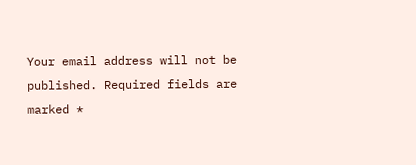Your email address will not be published. Required fields are marked *